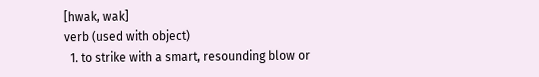[hwak, wak]
verb (used with object)
  1. to strike with a smart, resounding blow or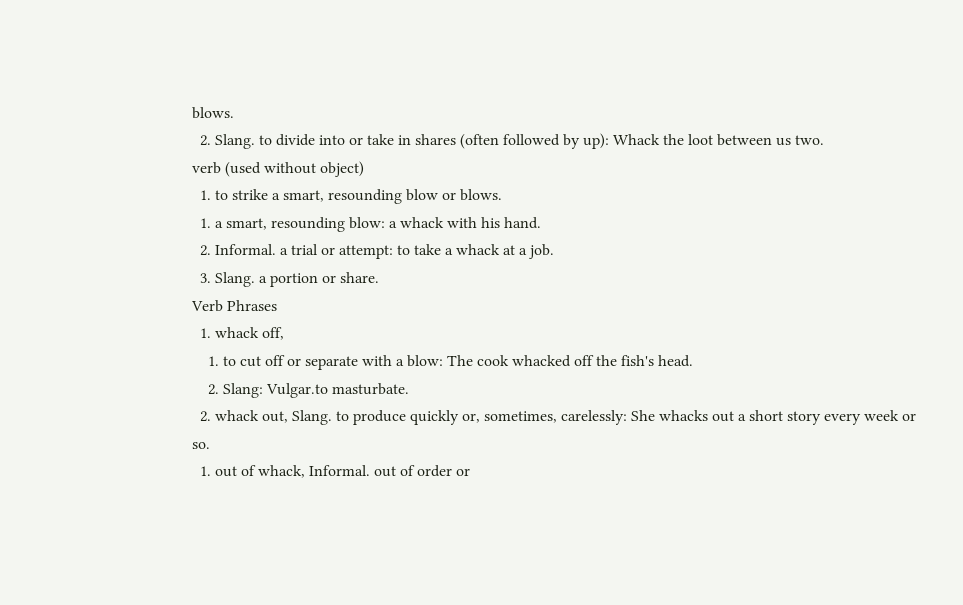blows.
  2. Slang. to divide into or take in shares (often followed by up): Whack the loot between us two.
verb (used without object)
  1. to strike a smart, resounding blow or blows.
  1. a smart, resounding blow: a whack with his hand.
  2. Informal. a trial or attempt: to take a whack at a job.
  3. Slang. a portion or share.
Verb Phrases
  1. whack off,
    1. to cut off or separate with a blow: The cook whacked off the fish's head.
    2. Slang: Vulgar.to masturbate.
  2. whack out, Slang. to produce quickly or, sometimes, carelessly: She whacks out a short story every week or so.
  1. out of whack, Informal. out of order or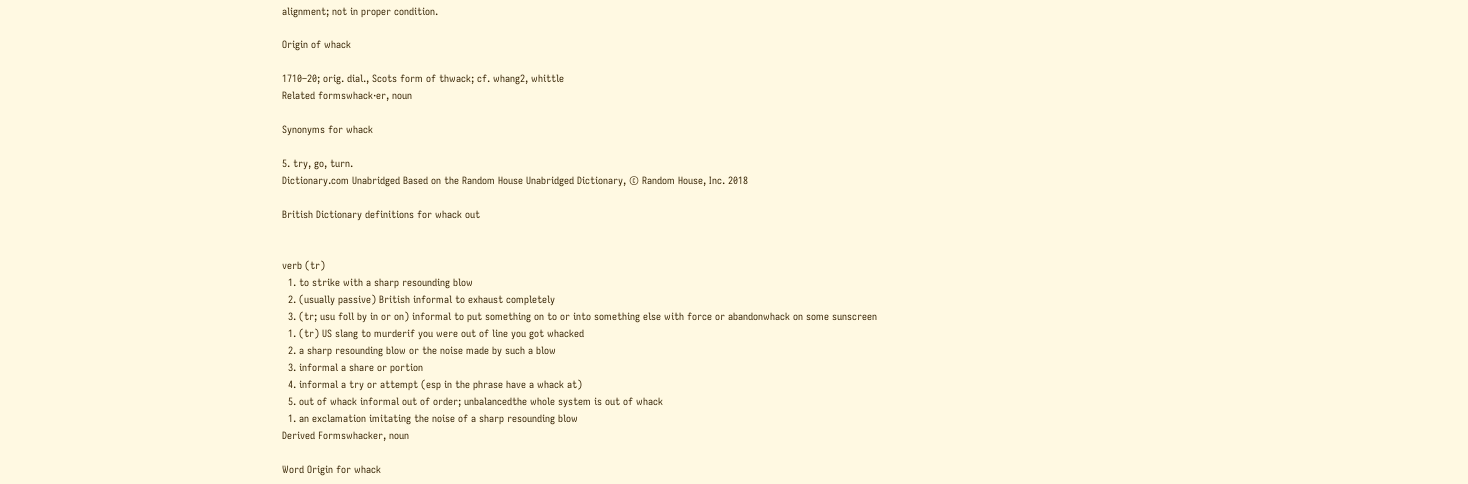alignment; not in proper condition.

Origin of whack

1710–20; orig. dial., Scots form of thwack; cf. whang2, whittle
Related formswhack·er, noun

Synonyms for whack

5. try, go, turn.
Dictionary.com Unabridged Based on the Random House Unabridged Dictionary, © Random House, Inc. 2018

British Dictionary definitions for whack out


verb (tr)
  1. to strike with a sharp resounding blow
  2. (usually passive) British informal to exhaust completely
  3. (tr; usu foll by in or on) informal to put something on to or into something else with force or abandonwhack on some sunscreen
  1. (tr) US slang to murderif you were out of line you got whacked
  2. a sharp resounding blow or the noise made by such a blow
  3. informal a share or portion
  4. informal a try or attempt (esp in the phrase have a whack at)
  5. out of whack informal out of order; unbalancedthe whole system is out of whack
  1. an exclamation imitating the noise of a sharp resounding blow
Derived Formswhacker, noun

Word Origin for whack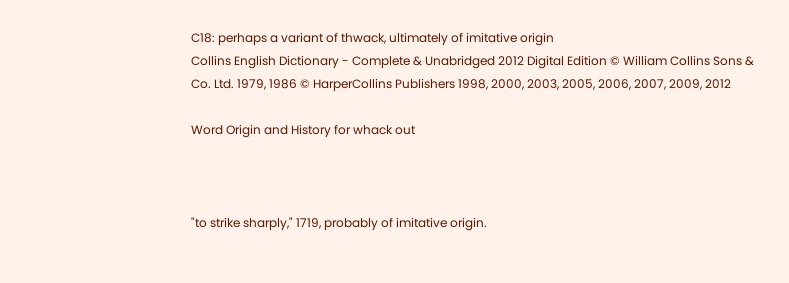C18: perhaps a variant of thwack, ultimately of imitative origin
Collins English Dictionary - Complete & Unabridged 2012 Digital Edition © William Collins Sons & Co. Ltd. 1979, 1986 © HarperCollins Publishers 1998, 2000, 2003, 2005, 2006, 2007, 2009, 2012

Word Origin and History for whack out



"to strike sharply," 1719, probably of imitative origin.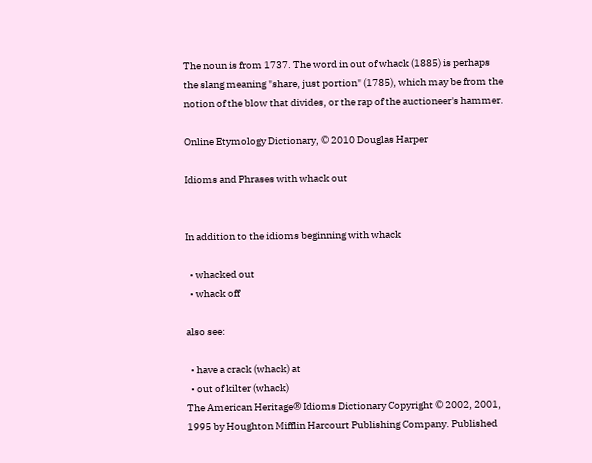The noun is from 1737. The word in out of whack (1885) is perhaps the slang meaning "share, just portion" (1785), which may be from the notion of the blow that divides, or the rap of the auctioneer's hammer.

Online Etymology Dictionary, © 2010 Douglas Harper

Idioms and Phrases with whack out


In addition to the idioms beginning with whack

  • whacked out
  • whack off

also see:

  • have a crack (whack) at
  • out of kilter (whack)
The American Heritage® Idioms Dictionary Copyright © 2002, 2001, 1995 by Houghton Mifflin Harcourt Publishing Company. Published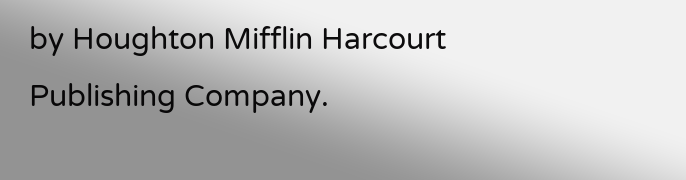by Houghton Mifflin Harcourt Publishing Company.